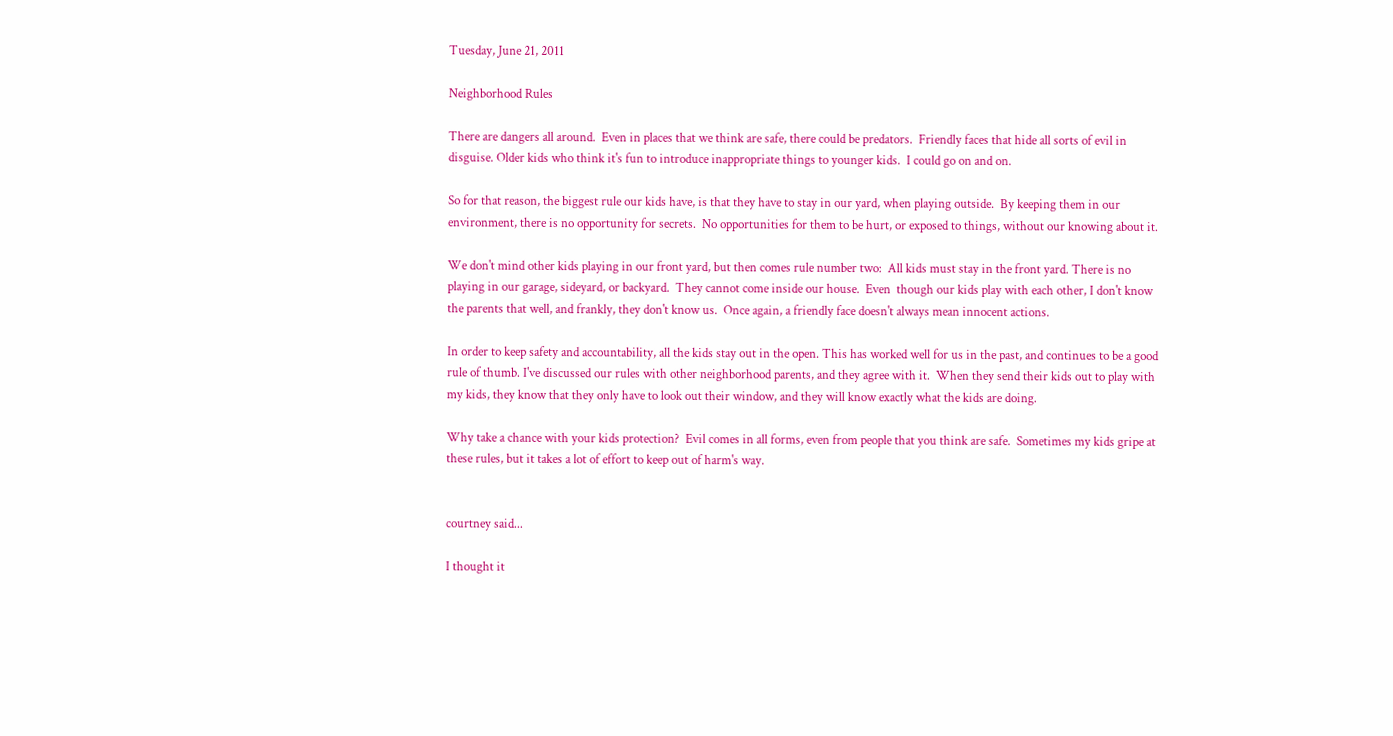Tuesday, June 21, 2011

Neighborhood Rules

There are dangers all around.  Even in places that we think are safe, there could be predators.  Friendly faces that hide all sorts of evil in disguise. Older kids who think it's fun to introduce inappropriate things to younger kids.  I could go on and on.

So for that reason, the biggest rule our kids have, is that they have to stay in our yard, when playing outside.  By keeping them in our environment, there is no opportunity for secrets.  No opportunities for them to be hurt, or exposed to things, without our knowing about it.

We don't mind other kids playing in our front yard, but then comes rule number two:  All kids must stay in the front yard. There is no playing in our garage, sideyard, or backyard.  They cannot come inside our house.  Even  though our kids play with each other, I don't know the parents that well, and frankly, they don't know us.  Once again, a friendly face doesn't always mean innocent actions.

In order to keep safety and accountability, all the kids stay out in the open. This has worked well for us in the past, and continues to be a good rule of thumb. I've discussed our rules with other neighborhood parents, and they agree with it.  When they send their kids out to play with my kids, they know that they only have to look out their window, and they will know exactly what the kids are doing.

Why take a chance with your kids protection?  Evil comes in all forms, even from people that you think are safe.  Sometimes my kids gripe at these rules, but it takes a lot of effort to keep out of harm's way.


courtney said...

I thought it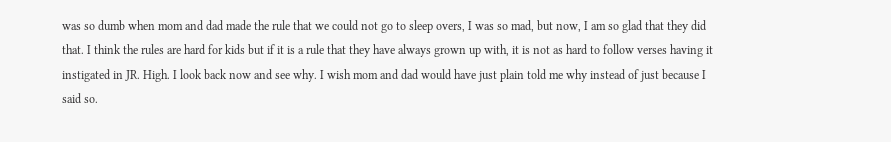was so dumb when mom and dad made the rule that we could not go to sleep overs, I was so mad, but now, I am so glad that they did that. I think the rules are hard for kids but if it is a rule that they have always grown up with, it is not as hard to follow verses having it instigated in JR. High. I look back now and see why. I wish mom and dad would have just plain told me why instead of just because I said so.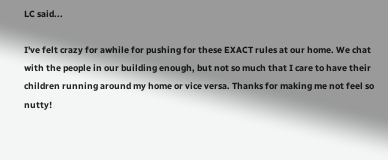LC said...

I've felt crazy for awhile for pushing for these EXACT rules at our home. We chat with the people in our building enough, but not so much that I care to have their children running around my home or vice versa. Thanks for making me not feel so nutty!